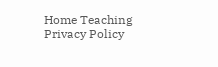Home Teaching Privacy Policy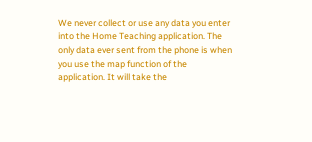We never collect or use any data you enter into the Home Teaching application. The only data ever sent from the phone is when you use the map function of the application. It will take the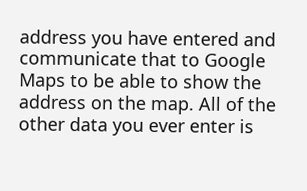address you have entered and communicate that to Google Maps to be able to show the address on the map. All of the other data you ever enter is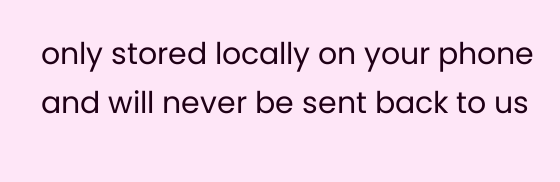only stored locally on your phone and will never be sent back to us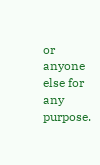or anyone else for any purpose.